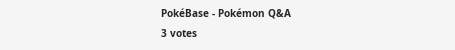PokéBase - Pokémon Q&A
3 votes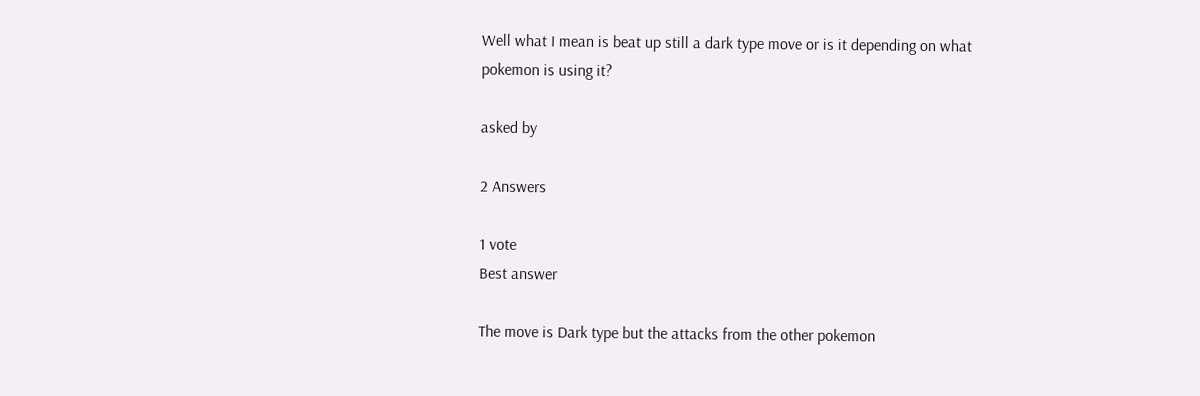Well what I mean is beat up still a dark type move or is it depending on what pokemon is using it?

asked by

2 Answers

1 vote
Best answer

The move is Dark type but the attacks from the other pokemon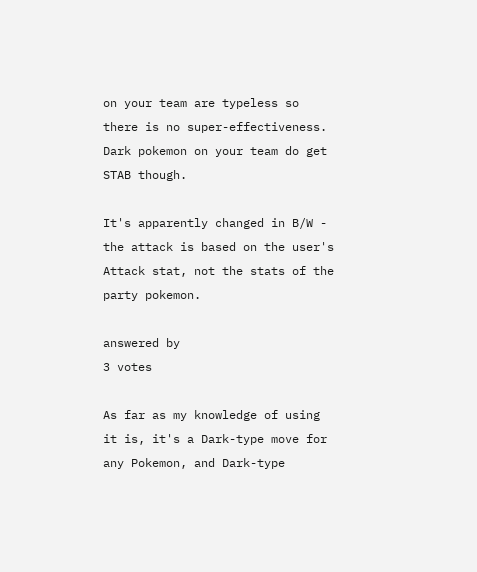on your team are typeless so there is no super-effectiveness. Dark pokemon on your team do get STAB though.

It's apparently changed in B/W - the attack is based on the user's Attack stat, not the stats of the party pokemon.

answered by
3 votes

As far as my knowledge of using it is, it's a Dark-type move for any Pokemon, and Dark-type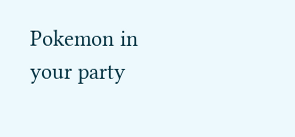Pokemon in your party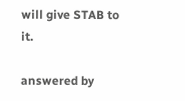will give STAB to it.

answered by